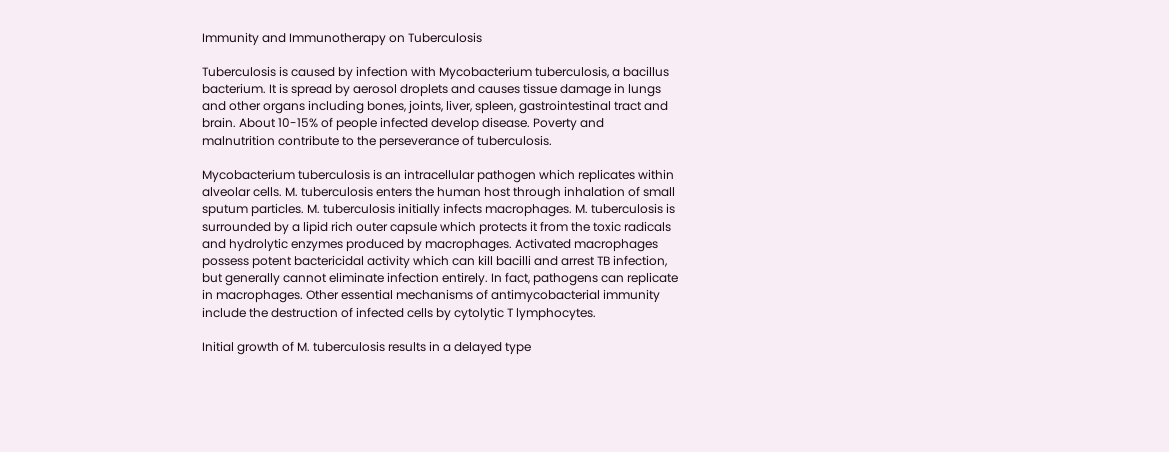Immunity and Immunotherapy on Tuberculosis

Tuberculosis is caused by infection with Mycobacterium tuberculosis, a bacillus bacterium. It is spread by aerosol droplets and causes tissue damage in lungs and other organs including bones, joints, liver, spleen, gastrointestinal tract and brain. About 10-15% of people infected develop disease. Poverty and malnutrition contribute to the perseverance of tuberculosis.

Mycobacterium tuberculosis is an intracellular pathogen which replicates within alveolar cells. M. tuberculosis enters the human host through inhalation of small sputum particles. M. tuberculosis initially infects macrophages. M. tuberculosis is surrounded by a lipid rich outer capsule which protects it from the toxic radicals and hydrolytic enzymes produced by macrophages. Activated macrophages possess potent bactericidal activity which can kill bacilli and arrest TB infection, but generally cannot eliminate infection entirely. In fact, pathogens can replicate in macrophages. Other essential mechanisms of antimycobacterial immunity include the destruction of infected cells by cytolytic T lymphocytes.

Initial growth of M. tuberculosis results in a delayed type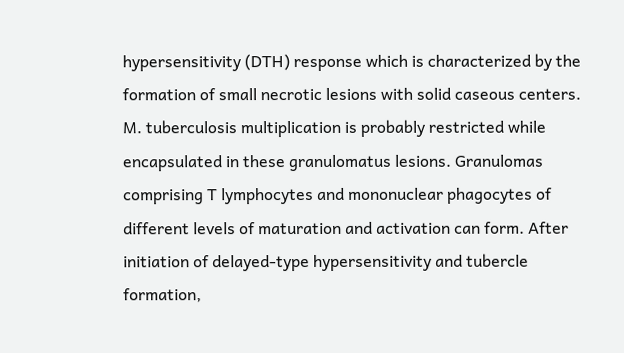hypersensitivity (DTH) response which is characterized by the formation of small necrotic lesions with solid caseous centers. M. tuberculosis multiplication is probably restricted while encapsulated in these granulomatus lesions. Granulomas comprising T lymphocytes and mononuclear phagocytes of different levels of maturation and activation can form. After initiation of delayed-type hypersensitivity and tubercle formation,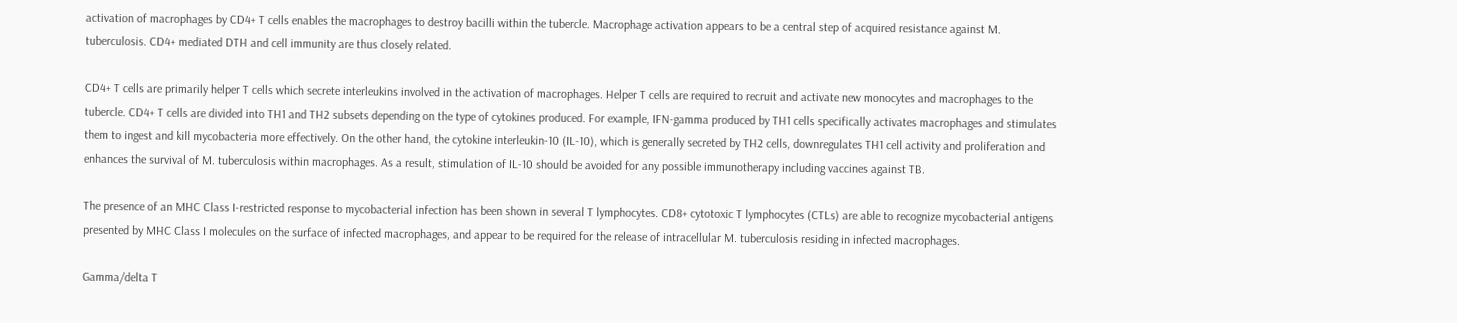activation of macrophages by CD4+ T cells enables the macrophages to destroy bacilli within the tubercle. Macrophage activation appears to be a central step of acquired resistance against M. tuberculosis. CD4+ mediated DTH and cell immunity are thus closely related.

CD4+ T cells are primarily helper T cells which secrete interleukins involved in the activation of macrophages. Helper T cells are required to recruit and activate new monocytes and macrophages to the tubercle. CD4+ T cells are divided into TH1 and TH2 subsets depending on the type of cytokines produced. For example, IFN-gamma produced by TH1 cells specifically activates macrophages and stimulates them to ingest and kill mycobacteria more effectively. On the other hand, the cytokine interleukin-10 (IL-10), which is generally secreted by TH2 cells, downregulates TH1 cell activity and proliferation and enhances the survival of M. tuberculosis within macrophages. As a result, stimulation of IL-10 should be avoided for any possible immunotherapy including vaccines against TB.

The presence of an MHC Class I-restricted response to mycobacterial infection has been shown in several T lymphocytes. CD8+ cytotoxic T lymphocytes (CTLs) are able to recognize mycobacterial antigens presented by MHC Class I molecules on the surface of infected macrophages, and appear to be required for the release of intracellular M. tuberculosis residing in infected macrophages.

Gamma/delta T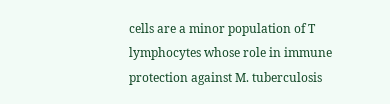cells are a minor population of T lymphocytes whose role in immune protection against M. tuberculosis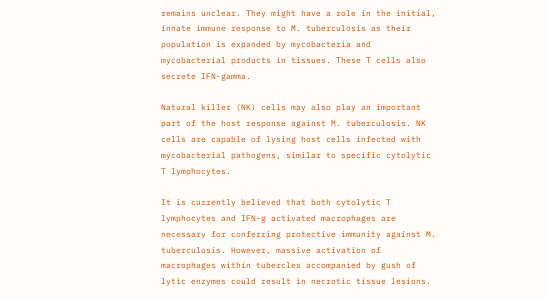remains unclear. They might have a role in the initial, innate immune response to M. tuberculosis as their population is expanded by mycobacteria and mycobacterial products in tissues. These T cells also secrete IFN-gamma.

Natural killer (NK) cells may also play an important part of the host response against M. tuberculosis. NK cells are capable of lysing host cells infected with mycobacterial pathogens, similar to specific cytolytic T lymphocytes.

It is currently believed that both cytolytic T lymphocytes and IFN-g activated macrophages are necessary for conferring protective immunity against M. tuberculosis. However, massive activation of macrophages within tubercles accompanied by gush of lytic enzymes could result in necrotic tissue lesions.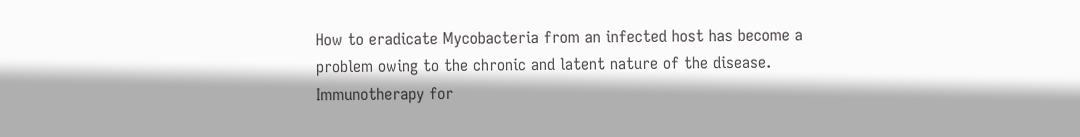How to eradicate Mycobacteria from an infected host has become a problem owing to the chronic and latent nature of the disease. Immunotherapy for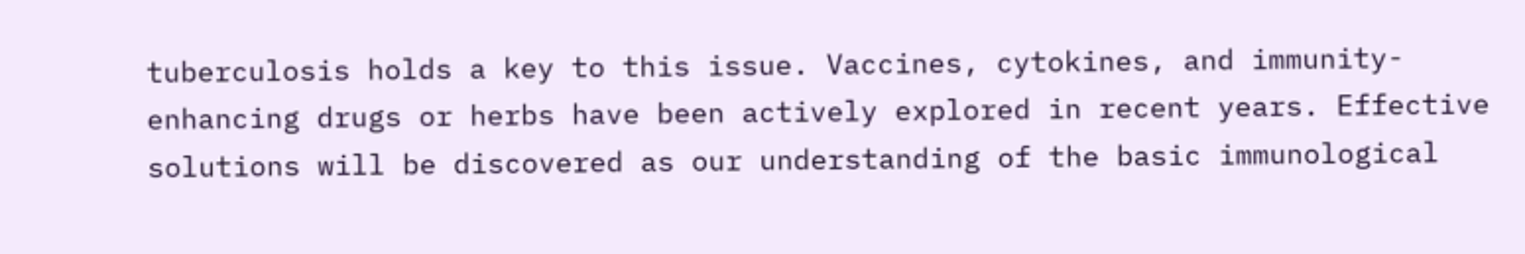tuberculosis holds a key to this issue. Vaccines, cytokines, and immunity-enhancing drugs or herbs have been actively explored in recent years. Effective solutions will be discovered as our understanding of the basic immunological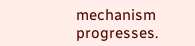mechanism progresses.